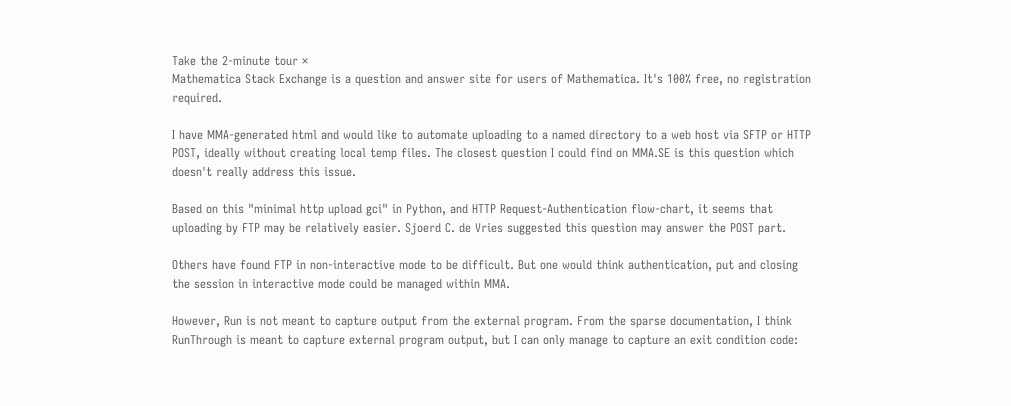Take the 2-minute tour ×
Mathematica Stack Exchange is a question and answer site for users of Mathematica. It's 100% free, no registration required.

I have MMA-generated html and would like to automate uploading to a named directory to a web host via SFTP or HTTP POST, ideally without creating local temp files. The closest question I could find on MMA.SE is this question which doesn't really address this issue.

Based on this "minimal http upload gci" in Python, and HTTP Request-Authentication flow-chart, it seems that uploading by FTP may be relatively easier. Sjoerd C. de Vries suggested this question may answer the POST part.

Others have found FTP in non-interactive mode to be difficult. But one would think authentication, put and closing the session in interactive mode could be managed within MMA.

However, Run is not meant to capture output from the external program. From the sparse documentation, I think RunThrough is meant to capture external program output, but I can only manage to capture an exit condition code: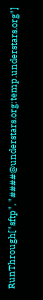RunThrough["sftp", "####@understars.org:temp.understars.org"]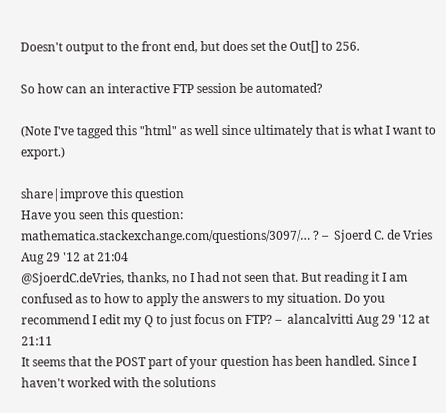Doesn't output to the front end, but does set the Out[] to 256.

So how can an interactive FTP session be automated?

(Note I've tagged this "html" as well since ultimately that is what I want to export.)

share|improve this question
Have you seen this question: mathematica.stackexchange.com/questions/3097/… ? –  Sjoerd C. de Vries Aug 29 '12 at 21:04
@SjoerdC.deVries, thanks, no I had not seen that. But reading it I am confused as to how to apply the answers to my situation. Do you recommend I edit my Q to just focus on FTP? –  alancalvitti Aug 29 '12 at 21:11
It seems that the POST part of your question has been handled. Since I haven't worked with the solutions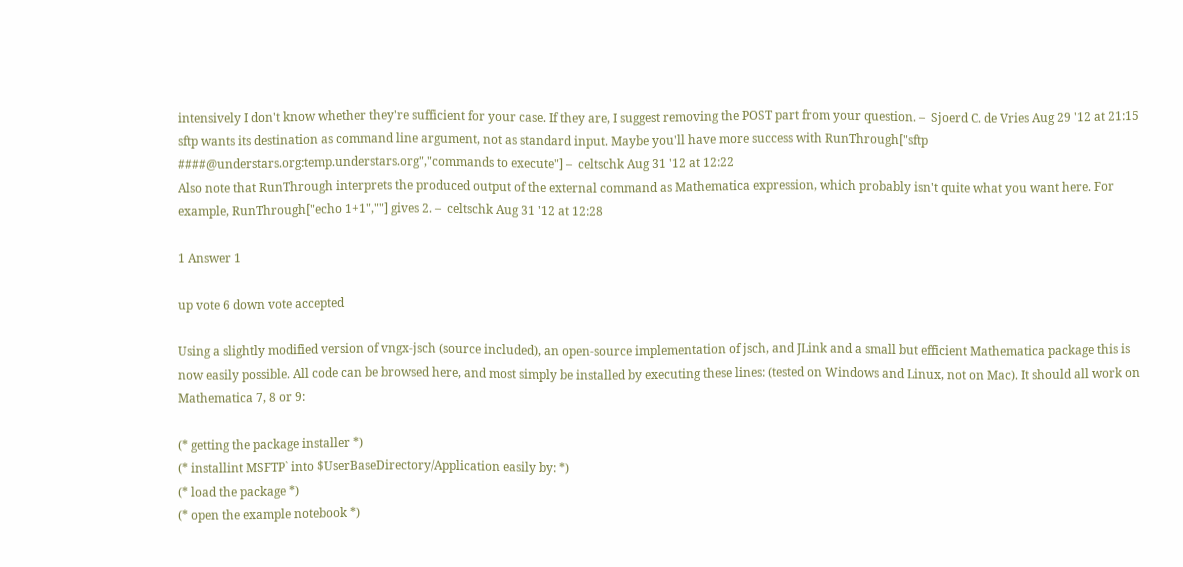intensively I don't know whether they're sufficient for your case. If they are, I suggest removing the POST part from your question. –  Sjoerd C. de Vries Aug 29 '12 at 21:15
sftp wants its destination as command line argument, not as standard input. Maybe you'll have more success with RunThrough["sftp ####@understars.org:temp.understars.org","commands to execute"] –  celtschk Aug 31 '12 at 12:22
Also note that RunThrough interprets the produced output of the external command as Mathematica expression, which probably isn't quite what you want here. For example, RunThrough["echo 1+1",""] gives 2. –  celtschk Aug 31 '12 at 12:28

1 Answer 1

up vote 6 down vote accepted

Using a slightly modified version of vngx-jsch (source included), an open-source implementation of jsch, and JLink and a small but efficient Mathematica package this is now easily possible. All code can be browsed here, and most simply be installed by executing these lines: (tested on Windows and Linux, not on Mac). It should all work on Mathematica 7, 8 or 9:

(* getting the package installer *)
(* installint MSFTP` into $UserBaseDirectory/Application easily by: *)
(* load the package *)
(* open the example notebook *)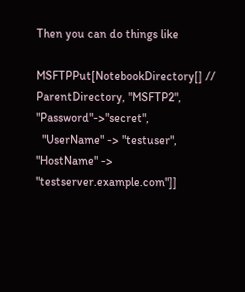Then you can do things like

MSFTPPut[NotebookDirectory[] // ParentDirectory, "MSFTP2", "Password"->"secret",
  "UserName" -> "testuser", "HostName" -> "testserver.example.com"]]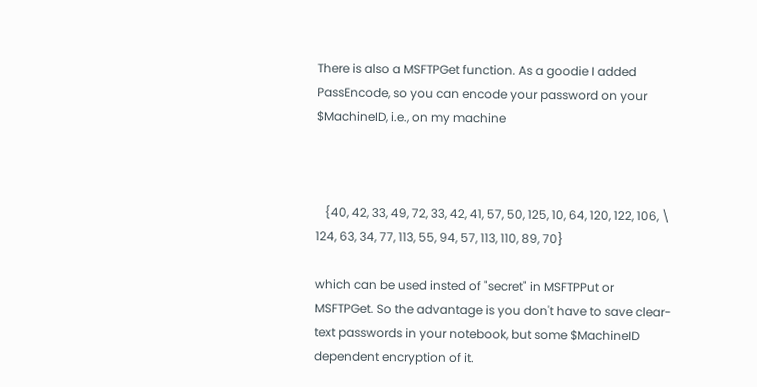There is also a MSFTPGet function. As a goodie I added PassEncode, so you can encode your password on your $MachineID, i.e., on my machine



   {40, 42, 33, 49, 72, 33, 42, 41, 57, 50, 125, 10, 64, 120, 122, 106, \
124, 63, 34, 77, 113, 55, 94, 57, 113, 110, 89, 70}

which can be used insted of "secret" in MSFTPPut or MSFTPGet. So the advantage is you don't have to save clear-text passwords in your notebook, but some $MachineID dependent encryption of it.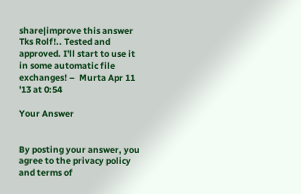share|improve this answer
Tks Rolf!.. Tested and approved. I'll start to use it in some automatic file exchanges! –  Murta Apr 11 '13 at 0:54

Your Answer


By posting your answer, you agree to the privacy policy and terms of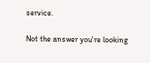service.

Not the answer you're looking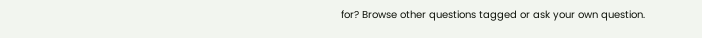for? Browse other questions tagged or ask your own question.